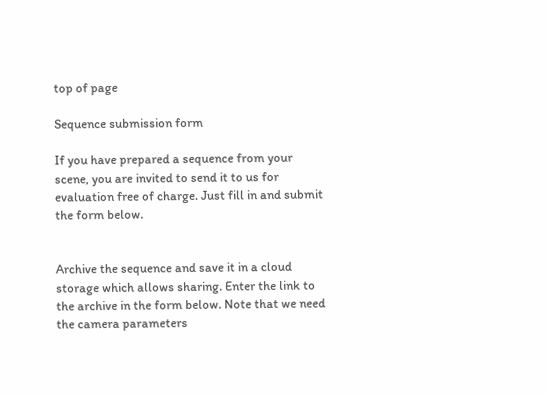top of page

Sequence submission form

If you have prepared a sequence from your scene, you are invited to send it to us for evaluation free of charge. Just fill in and submit the form below.


Archive the sequence and save it in a cloud storage which allows sharing. Enter the link to the archive in the form below. Note that we need the camera parameters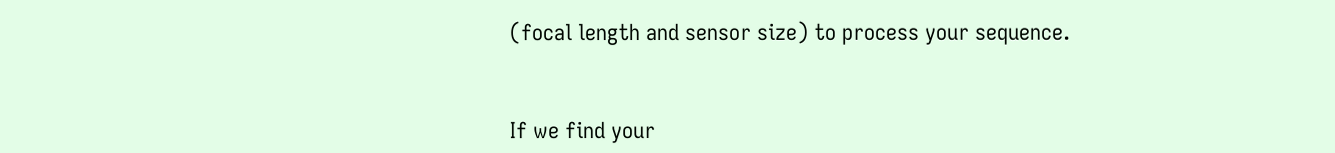(focal length and sensor size) to process your sequence.


If we find your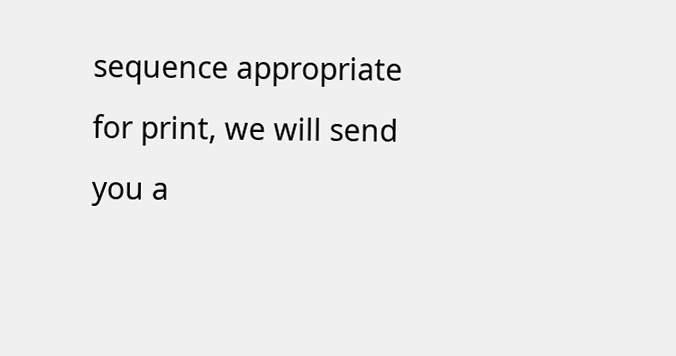sequence appropriate for print, we will send you a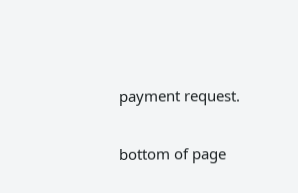payment request.

bottom of page